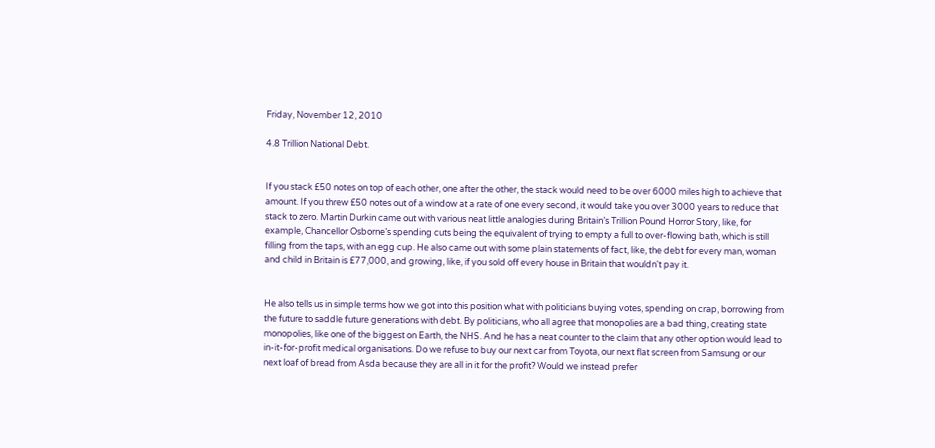Friday, November 12, 2010

4.8 Trillion National Debt.


If you stack £50 notes on top of each other, one after the other, the stack would need to be over 6000 miles high to achieve that amount. If you threw £50 notes out of a window at a rate of one every second, it would take you over 3000 years to reduce that stack to zero. Martin Durkin came out with various neat little analogies during Britain’s Trillion Pound Horror Story, like, for example, Chancellor Osborne’s spending cuts being the equivalent of trying to empty a full to over-flowing bath, which is still filling from the taps, with an egg cup. He also came out with some plain statements of fact, like, the debt for every man, woman and child in Britain is £77,000, and growing, like, if you sold off every house in Britain that wouldn't pay it.


He also tells us in simple terms how we got into this position what with politicians buying votes, spending on crap, borrowing from the future to saddle future generations with debt. By politicians, who all agree that monopolies are a bad thing, creating state monopolies, like one of the biggest on Earth, the NHS. And he has a neat counter to the claim that any other option would lead to in-it-for-profit medical organisations. Do we refuse to buy our next car from Toyota, our next flat screen from Samsung or our next loaf of bread from Asda because they are all in it for the profit? Would we instead prefer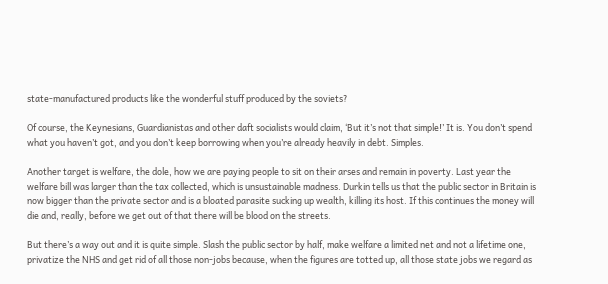state-manufactured products like the wonderful stuff produced by the soviets?

Of course, the Keynesians, Guardianistas and other daft socialists would claim, ‘But it’s not that simple!’ It is. You don’t spend what you haven’t got, and you don’t keep borrowing when you’re already heavily in debt. Simples.

Another target is welfare, the dole, how we are paying people to sit on their arses and remain in poverty. Last year the welfare bill was larger than the tax collected, which is unsustainable madness. Durkin tells us that the public sector in Britain is now bigger than the private sector and is a bloated parasite sucking up wealth, killing its host. If this continues the money will die and, really, before we get out of that there will be blood on the streets.

But there’s a way out and it is quite simple. Slash the public sector by half, make welfare a limited net and not a lifetime one, privatize the NHS and get rid of all those non-jobs because, when the figures are totted up, all those state jobs we regard as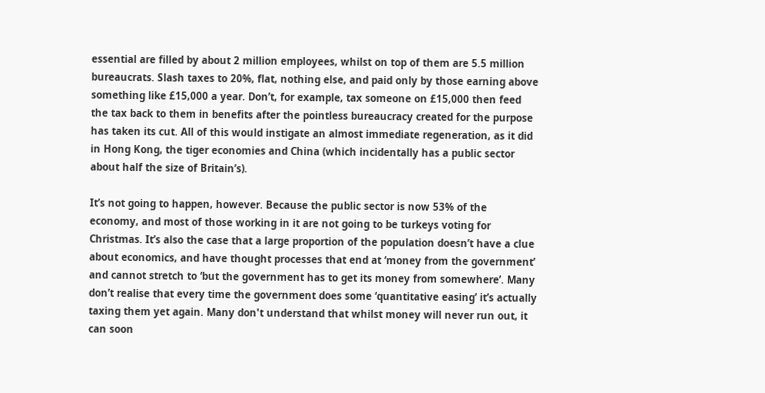essential are filled by about 2 million employees, whilst on top of them are 5.5 million bureaucrats. Slash taxes to 20%, flat, nothing else, and paid only by those earning above something like £15,000 a year. Don’t, for example, tax someone on £15,000 then feed the tax back to them in benefits after the pointless bureaucracy created for the purpose has taken its cut. All of this would instigate an almost immediate regeneration, as it did in Hong Kong, the tiger economies and China (which incidentally has a public sector about half the size of Britain’s).

It’s not going to happen, however. Because the public sector is now 53% of the economy, and most of those working in it are not going to be turkeys voting for Christmas. It’s also the case that a large proportion of the population doesn’t have a clue about economics, and have thought processes that end at ‘money from the government’ and cannot stretch to ‘but the government has to get its money from somewhere’. Many don’t realise that every time the government does some ‘quantitative easing’ it’s actually taxing them yet again. Many don't understand that whilst money will never run out, it can soon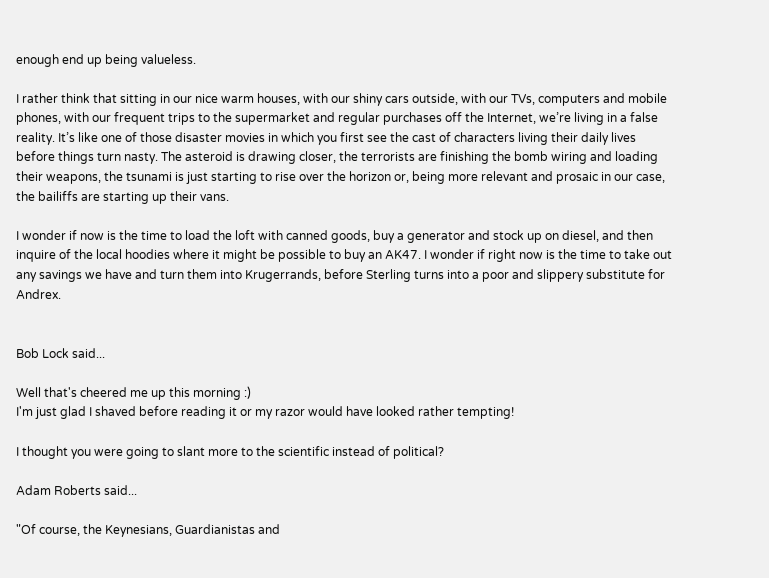enough end up being valueless.

I rather think that sitting in our nice warm houses, with our shiny cars outside, with our TVs, computers and mobile phones, with our frequent trips to the supermarket and regular purchases off the Internet, we’re living in a false reality. It’s like one of those disaster movies in which you first see the cast of characters living their daily lives before things turn nasty. The asteroid is drawing closer, the terrorists are finishing the bomb wiring and loading their weapons, the tsunami is just starting to rise over the horizon or, being more relevant and prosaic in our case, the bailiffs are starting up their vans.

I wonder if now is the time to load the loft with canned goods, buy a generator and stock up on diesel, and then inquire of the local hoodies where it might be possible to buy an AK47. I wonder if right now is the time to take out any savings we have and turn them into Krugerrands, before Sterling turns into a poor and slippery substitute for Andrex.


Bob Lock said...

Well that's cheered me up this morning :)
I'm just glad I shaved before reading it or my razor would have looked rather tempting!

I thought you were going to slant more to the scientific instead of political?

Adam Roberts said...

"Of course, the Keynesians, Guardianistas and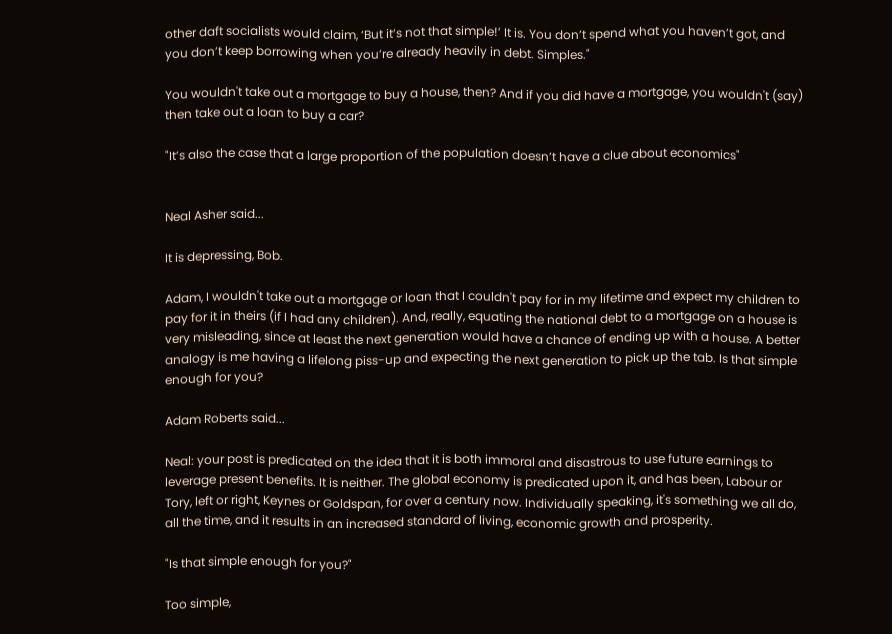other daft socialists would claim, ‘But it’s not that simple!’ It is. You don’t spend what you haven’t got, and you don’t keep borrowing when you’re already heavily in debt. Simples."

You wouldn't take out a mortgage to buy a house, then? And if you did have a mortgage, you wouldn't (say) then take out a loan to buy a car?

"It’s also the case that a large proportion of the population doesn’t have a clue about economics"


Neal Asher said...

It is depressing, Bob.

Adam, I wouldn't take out a mortgage or loan that I couldn't pay for in my lifetime and expect my children to pay for it in theirs (if I had any children). And, really, equating the national debt to a mortgage on a house is very misleading, since at least the next generation would have a chance of ending up with a house. A better analogy is me having a lifelong piss-up and expecting the next generation to pick up the tab. Is that simple enough for you?

Adam Roberts said...

Neal: your post is predicated on the idea that it is both immoral and disastrous to use future earnings to leverage present benefits. It is neither. The global economy is predicated upon it, and has been, Labour or Tory, left or right, Keynes or Goldspan, for over a century now. Individually speaking, it's something we all do, all the time, and it results in an increased standard of living, economic growth and prosperity.

"Is that simple enough for you?"

Too simple,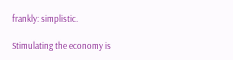frankly: simplistic.

Stimulating the economy is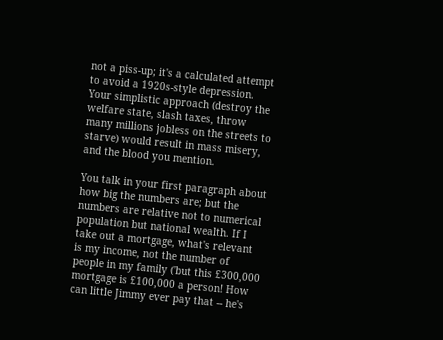not a piss-up; it's a calculated attempt to avoid a 1920s-style depression. Your simplistic approach (destroy the welfare state, slash taxes, throw many millions jobless on the streets to starve) would result in mass misery, and the blood you mention.

You talk in your first paragraph about how big the numbers are; but the numbers are relative not to numerical population but national wealth. If I take out a mortgage, what's relevant is my income, not the number of people in my family ('but this £300,000 mortgage is £100,000 a person! How can little Jimmy ever pay that -- he's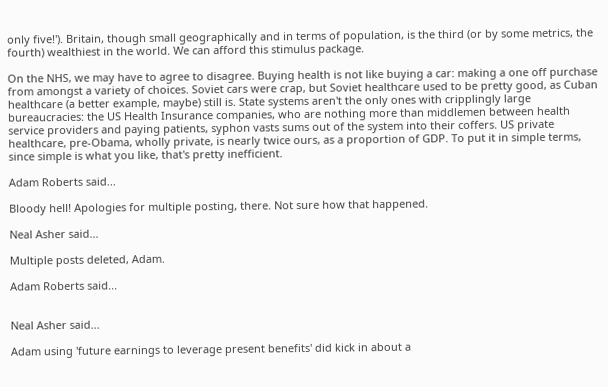only five!'). Britain, though small geographically and in terms of population, is the third (or by some metrics, the fourth) wealthiest in the world. We can afford this stimulus package.

On the NHS, we may have to agree to disagree. Buying health is not like buying a car: making a one off purchase from amongst a variety of choices. Soviet cars were crap, but Soviet healthcare used to be pretty good, as Cuban healthcare (a better example, maybe) still is. State systems aren't the only ones with cripplingly large bureaucracies: the US Health Insurance companies, who are nothing more than middlemen between health service providers and paying patients, syphon vasts sums out of the system into their coffers. US private healthcare, pre-Obama, wholly private, is nearly twice ours, as a proportion of GDP. To put it in simple terms, since simple is what you like, that's pretty inefficient.

Adam Roberts said...

Bloody hell! Apologies for multiple posting, there. Not sure how that happened.

Neal Asher said...

Multiple posts deleted, Adam.

Adam Roberts said...


Neal Asher said...

Adam using 'future earnings to leverage present benefits' did kick in about a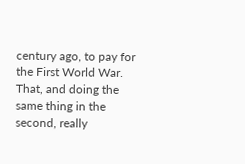century ago, to pay for the First World War. That, and doing the same thing in the second, really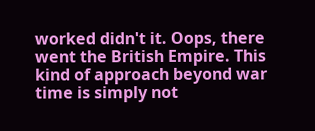worked didn't it. Oops, there went the British Empire. This kind of approach beyond war time is simply not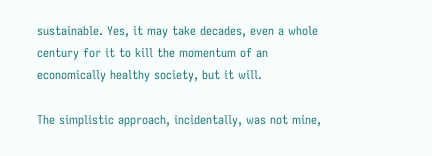sustainable. Yes, it may take decades, even a whole century for it to kill the momentum of an economically healthy society, but it will.

The simplistic approach, incidentally, was not mine,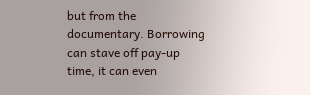but from the documentary. Borrowing can stave off pay-up time, it can even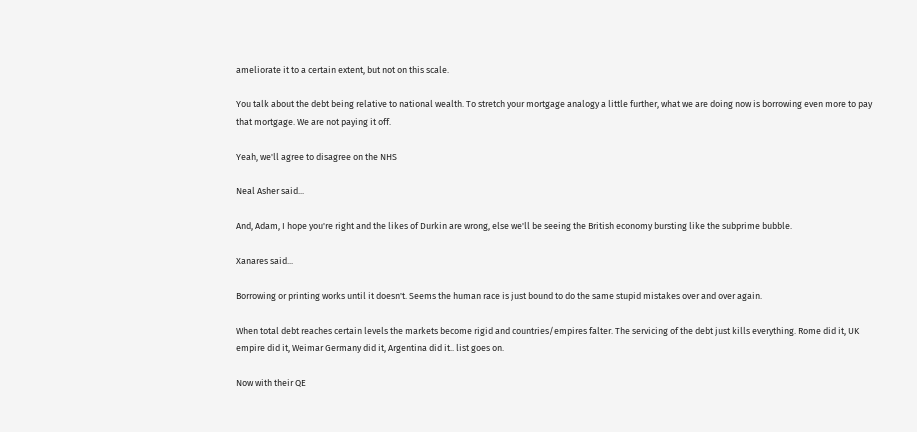ameliorate it to a certain extent, but not on this scale.

You talk about the debt being relative to national wealth. To stretch your mortgage analogy a little further, what we are doing now is borrowing even more to pay that mortgage. We are not paying it off.

Yeah, we'll agree to disagree on the NHS

Neal Asher said...

And, Adam, I hope you're right and the likes of Durkin are wrong, else we'll be seeing the British economy bursting like the subprime bubble.

Xanares said...

Borrowing or printing works until it doesn't. Seems the human race is just bound to do the same stupid mistakes over and over again.

When total debt reaches certain levels the markets become rigid and countries/empires falter. The servicing of the debt just kills everything. Rome did it, UK empire did it, Weimar Germany did it, Argentina did it.. list goes on.

Now with their QE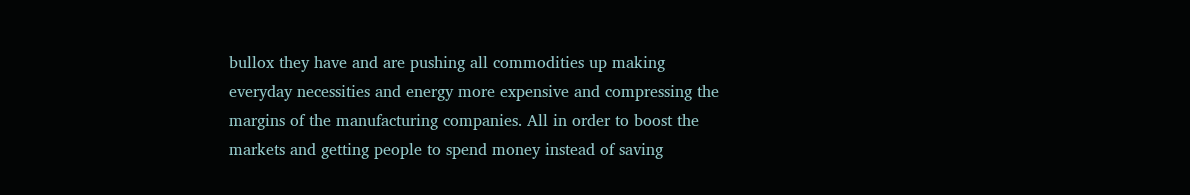bullox they have and are pushing all commodities up making everyday necessities and energy more expensive and compressing the margins of the manufacturing companies. All in order to boost the markets and getting people to spend money instead of saving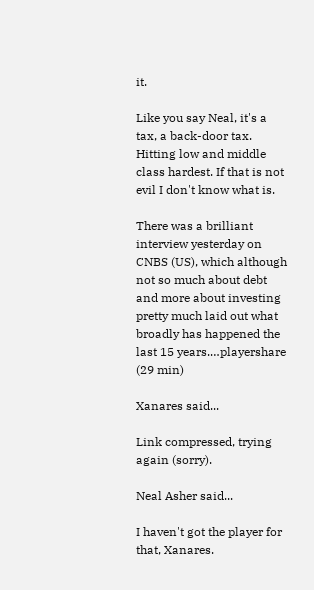it.

Like you say Neal, it's a tax, a back-door tax. Hitting low and middle class hardest. If that is not evil I don't know what is.

There was a brilliant interview yesterday on CNBS (US), which although not so much about debt and more about investing pretty much laid out what broadly has happened the last 15 years.…playershare (29 min)

Xanares said...

Link compressed, trying again (sorry).

Neal Asher said...

I haven't got the player for that, Xanares.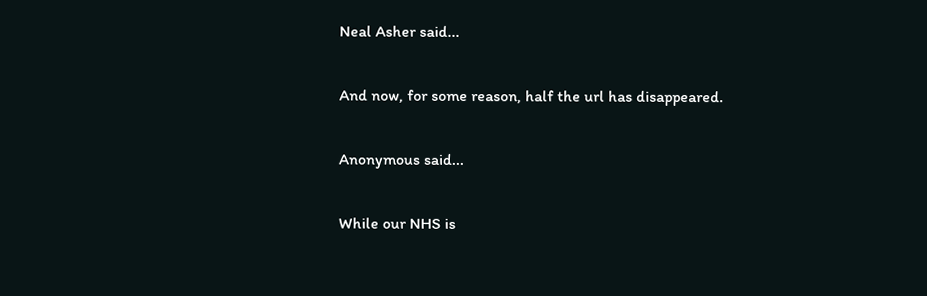Neal Asher said...

And now, for some reason, half the url has disappeared.

Anonymous said...

While our NHS is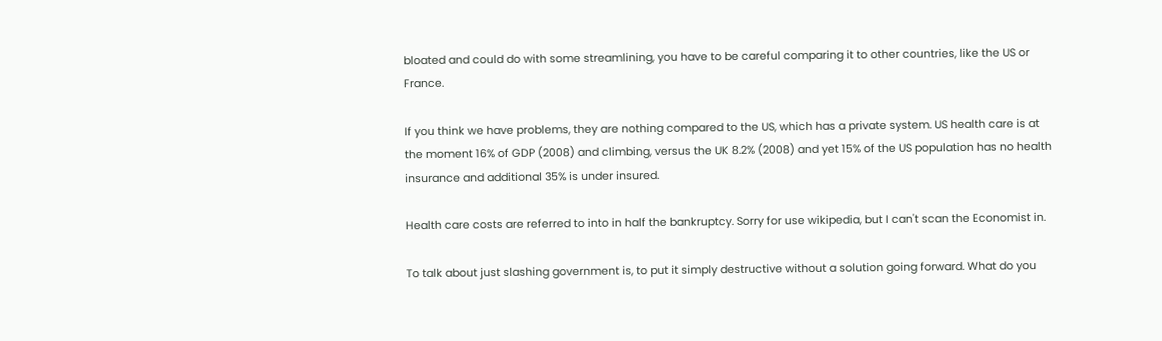bloated and could do with some streamlining, you have to be careful comparing it to other countries, like the US or France.

If you think we have problems, they are nothing compared to the US, which has a private system. US health care is at the moment 16% of GDP (2008) and climbing, versus the UK 8.2% (2008) and yet 15% of the US population has no health insurance and additional 35% is under insured.

Health care costs are referred to into in half the bankruptcy. Sorry for use wikipedia, but I can't scan the Economist in.

To talk about just slashing government is, to put it simply destructive without a solution going forward. What do you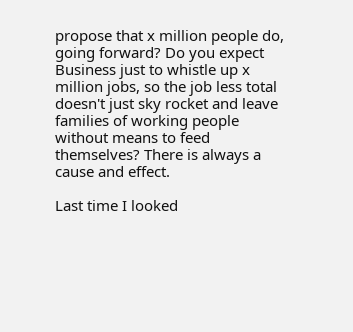propose that x million people do, going forward? Do you expect Business just to whistle up x million jobs, so the job less total doesn't just sky rocket and leave families of working people without means to feed themselves? There is always a cause and effect.

Last time I looked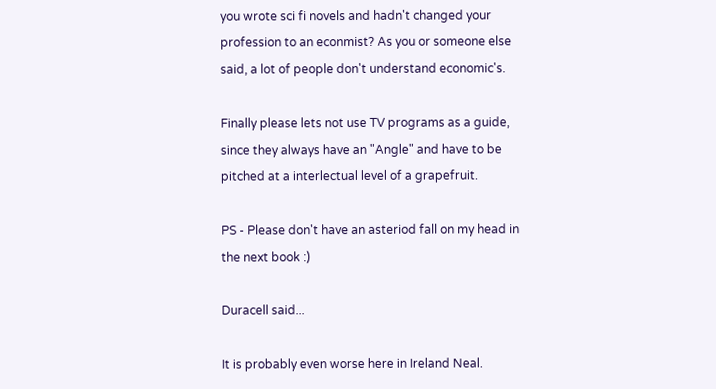you wrote sci fi novels and hadn't changed your profession to an econmist? As you or someone else said, a lot of people don't understand economic's.

Finally please lets not use TV programs as a guide, since they always have an "Angle" and have to be pitched at a interlectual level of a grapefruit.

PS - Please don't have an asteriod fall on my head in the next book :)

Duracell said...

It is probably even worse here in Ireland Neal.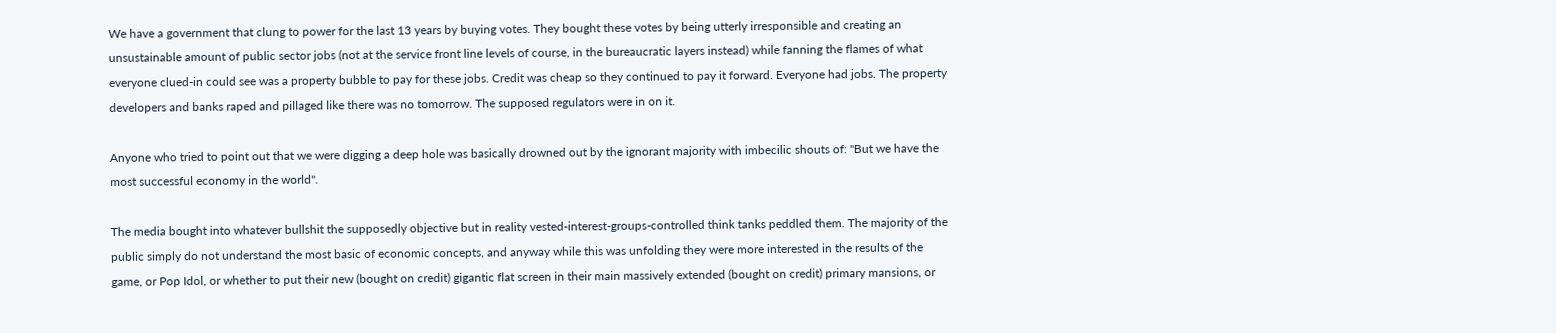We have a government that clung to power for the last 13 years by buying votes. They bought these votes by being utterly irresponsible and creating an unsustainable amount of public sector jobs (not at the service front line levels of course, in the bureaucratic layers instead) while fanning the flames of what everyone clued-in could see was a property bubble to pay for these jobs. Credit was cheap so they continued to pay it forward. Everyone had jobs. The property developers and banks raped and pillaged like there was no tomorrow. The supposed regulators were in on it.

Anyone who tried to point out that we were digging a deep hole was basically drowned out by the ignorant majority with imbecilic shouts of: "But we have the most successful economy in the world".

The media bought into whatever bullshit the supposedly objective but in reality vested-interest-groups-controlled think tanks peddled them. The majority of the public simply do not understand the most basic of economic concepts, and anyway while this was unfolding they were more interested in the results of the game, or Pop Idol, or whether to put their new (bought on credit) gigantic flat screen in their main massively extended (bought on credit) primary mansions, or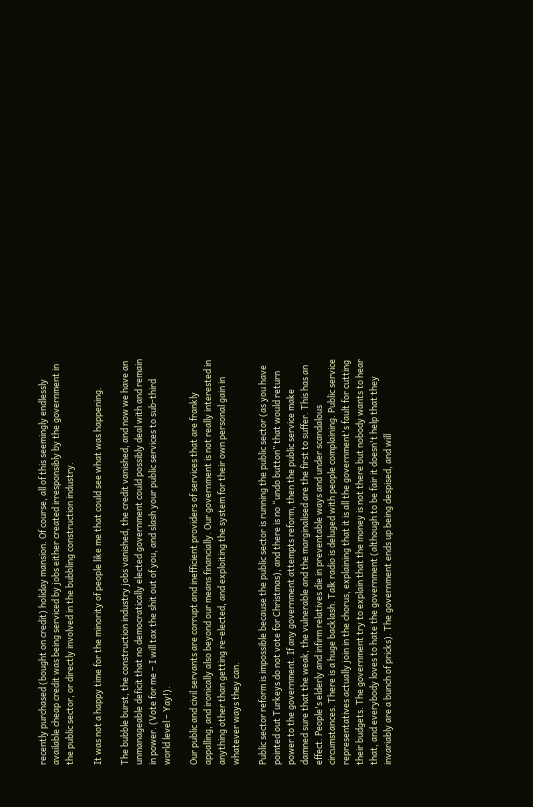recently purchased (bought on credit) holiday mansion. Of course, all of this seemingly endlessly available cheap credit was being serviced by jobs either created irresponsibly by the government in the public sector, or directly involved in the bubbling construction industry.

It was not a happy time for the minority of people like me that could see what was happening.

The bubble burst, the construction industry jobs vanished, the credit vanished, and now we have an unmanageable deficit that no democratically elected government could possibly deal with and remain in power. (Vote for me – I will tax the shit out of you, and slash your public services to sub-third world level – Yay!).

Our public and civil servants are corrupt and inefficient providers of services that are frankly appalling, and ironically also beyond our means financially. Our government is not really interested in anything other than getting re-elected, and exploiting the system for their own personal gain in whatever ways they can.

Public sector reform is impossible because the public sector is running the public sector (as you have pointed out Turkeys do not vote for Christmas), and there is no “undo button” that would return power to the government. If any government attempts reform, then the public service make damned sure that the weak, the vulnerable and the marginalised are the first to suffer. This has an effect. People's elderly and infirm relatives die in preventable ways and under scandalous circumstances. There is a huge backlash. Talk radio is deluged with people complaining. Public service representatives actually join in the chorus, explaining that it is all the government's fault for cutting their budgets. The government try to explain that the money is not there but nobody wants to hear that, and everybody loves to hate the government (although to be fair it doesn't help that they invariably are a bunch of pricks). The government ends up being despised, and will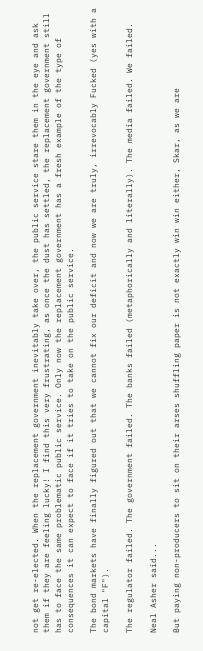not get re-elected. When the replacement government inevitably take over, the public service stare them in the eye and ask them if they are feeling lucky! I find this very frustrating, as once the dust has settled, the replacement government still has to face the same problematic public service. Only now the replacement government has a fresh example of the type of consequences it can expect to face if it tries to take on the public service.

The bond markets have finally figured out that we cannot fix our deficit and now we are truly, irrevocably Fucked (yes with a capital "F").

The regulator failed. The government failed. The banks failed (metaphorically and literally). The media failed. We failed.

Neal Asher said...

But paying non-producers to sit on their arses shuffling paper is not exactly win win either, Skar, as we are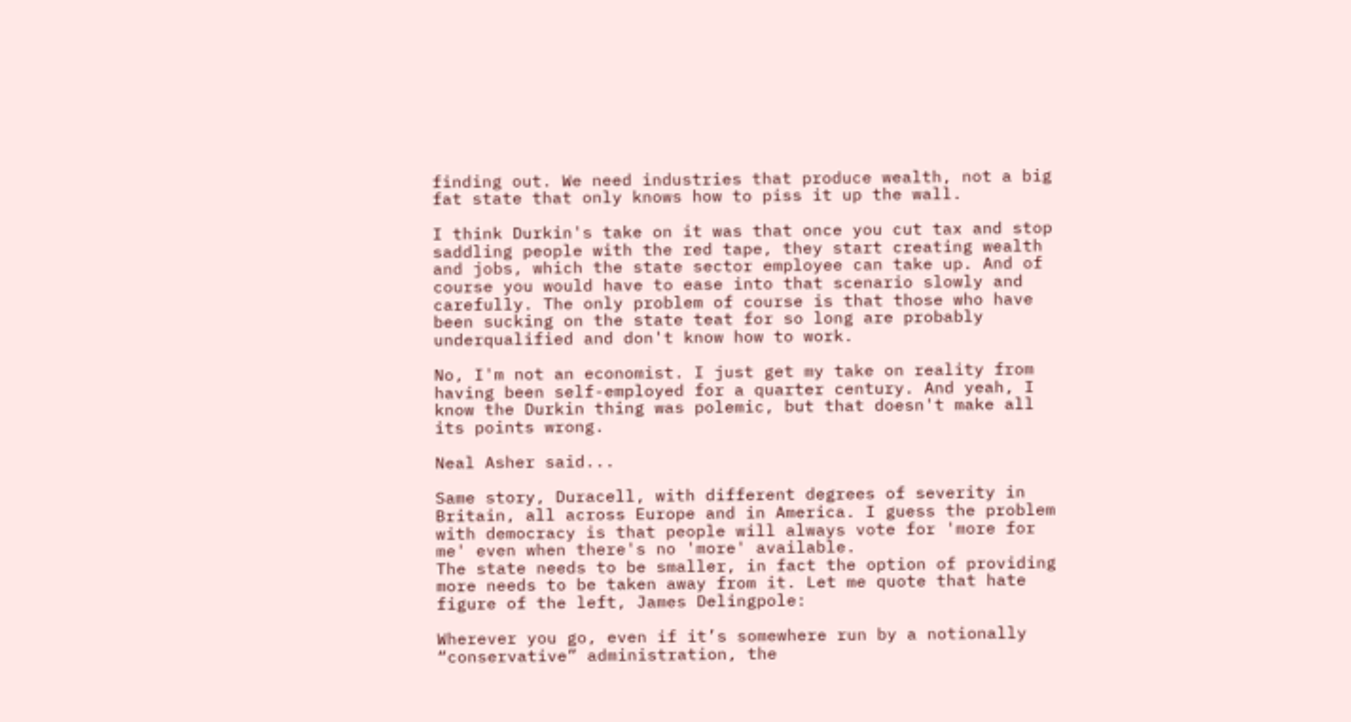finding out. We need industries that produce wealth, not a big fat state that only knows how to piss it up the wall.

I think Durkin's take on it was that once you cut tax and stop saddling people with the red tape, they start creating wealth and jobs, which the state sector employee can take up. And of course you would have to ease into that scenario slowly and carefully. The only problem of course is that those who have been sucking on the state teat for so long are probably underqualified and don't know how to work.

No, I'm not an economist. I just get my take on reality from having been self-employed for a quarter century. And yeah, I know the Durkin thing was polemic, but that doesn't make all its points wrong.

Neal Asher said...

Same story, Duracell, with different degrees of severity in Britain, all across Europe and in America. I guess the problem with democracy is that people will always vote for 'more for me' even when there's no 'more' available.
The state needs to be smaller, in fact the option of providing more needs to be taken away from it. Let me quote that hate figure of the left, James Delingpole:

Wherever you go, even if it’s somewhere run by a notionally “conservative” administration, the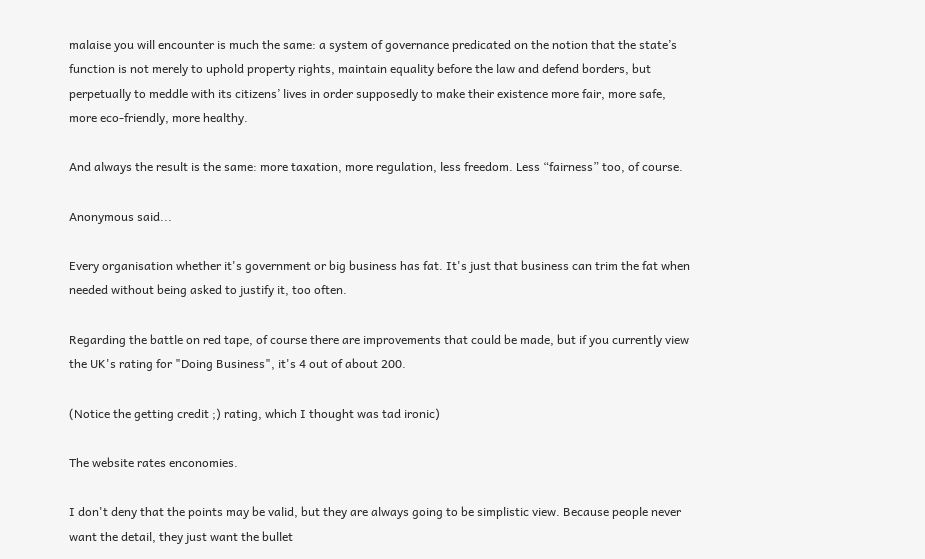malaise you will encounter is much the same: a system of governance predicated on the notion that the state’s function is not merely to uphold property rights, maintain equality before the law and defend borders, but perpetually to meddle with its citizens’ lives in order supposedly to make their existence more fair, more safe, more eco-friendly, more healthy.

And always the result is the same: more taxation, more regulation, less freedom. Less “fairness” too, of course.

Anonymous said...

Every organisation whether it's government or big business has fat. It's just that business can trim the fat when needed without being asked to justify it, too often.

Regarding the battle on red tape, of course there are improvements that could be made, but if you currently view the UK's rating for "Doing Business", it's 4 out of about 200.

(Notice the getting credit ;) rating, which I thought was tad ironic)

The website rates enconomies.

I don't deny that the points may be valid, but they are always going to be simplistic view. Because people never want the detail, they just want the bullet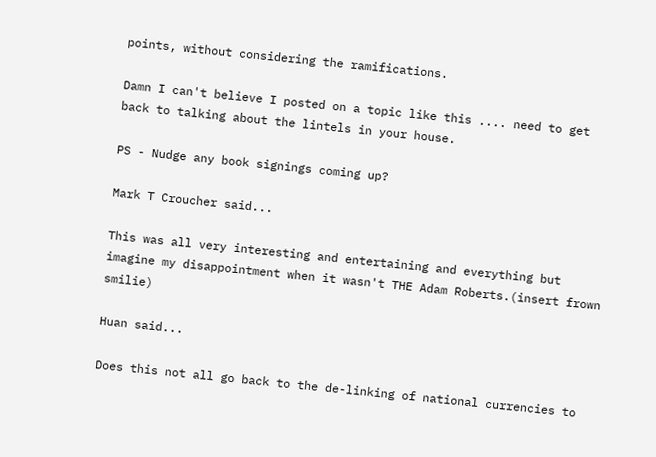points, without considering the ramifications.

Damn I can't believe I posted on a topic like this .... need to get back to talking about the lintels in your house.

PS - Nudge any book signings coming up?

Mark T Croucher said...

This was all very interesting and entertaining and everything but imagine my disappointment when it wasn't THE Adam Roberts.(insert frown smilie)

Huan said...

Does this not all go back to the de-linking of national currencies to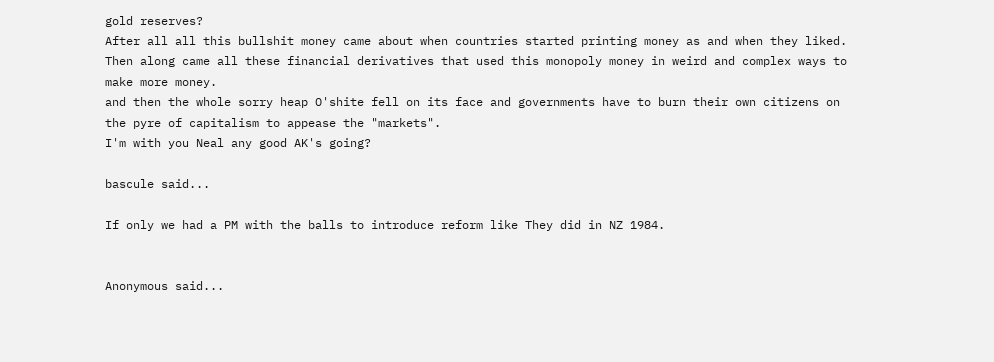gold reserves?
After all all this bullshit money came about when countries started printing money as and when they liked.
Then along came all these financial derivatives that used this monopoly money in weird and complex ways to make more money.
and then the whole sorry heap O'shite fell on its face and governments have to burn their own citizens on the pyre of capitalism to appease the "markets".
I'm with you Neal any good AK's going?

bascule said...

If only we had a PM with the balls to introduce reform like They did in NZ 1984.


Anonymous said...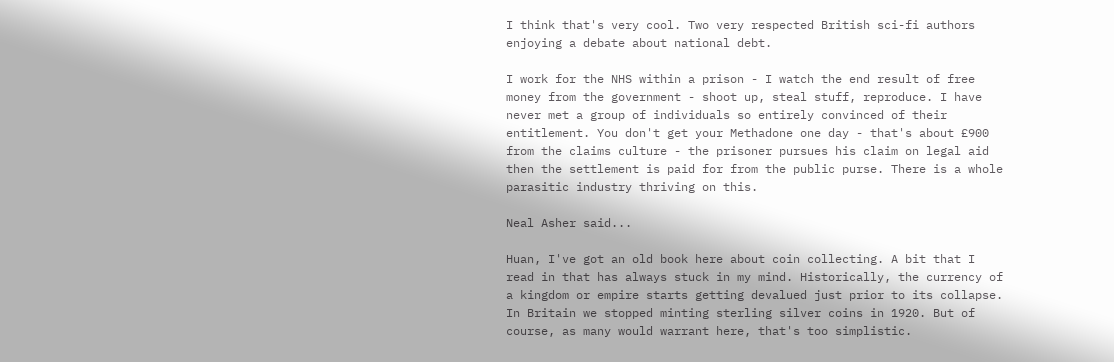I think that's very cool. Two very respected British sci-fi authors enjoying a debate about national debt.

I work for the NHS within a prison - I watch the end result of free money from the government - shoot up, steal stuff, reproduce. I have never met a group of individuals so entirely convinced of their entitlement. You don't get your Methadone one day - that's about £900 from the claims culture - the prisoner pursues his claim on legal aid then the settlement is paid for from the public purse. There is a whole parasitic industry thriving on this.

Neal Asher said...

Huan, I've got an old book here about coin collecting. A bit that I read in that has always stuck in my mind. Historically, the currency of a kingdom or empire starts getting devalued just prior to its collapse. In Britain we stopped minting sterling silver coins in 1920. But of course, as many would warrant here, that's too simplistic.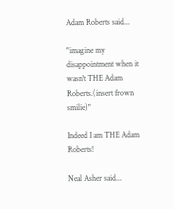Adam Roberts said...

"imagine my disappointment when it wasn't THE Adam Roberts.(insert frown smilie)"

Indeed I am THE Adam Roberts!

Neal Asher said...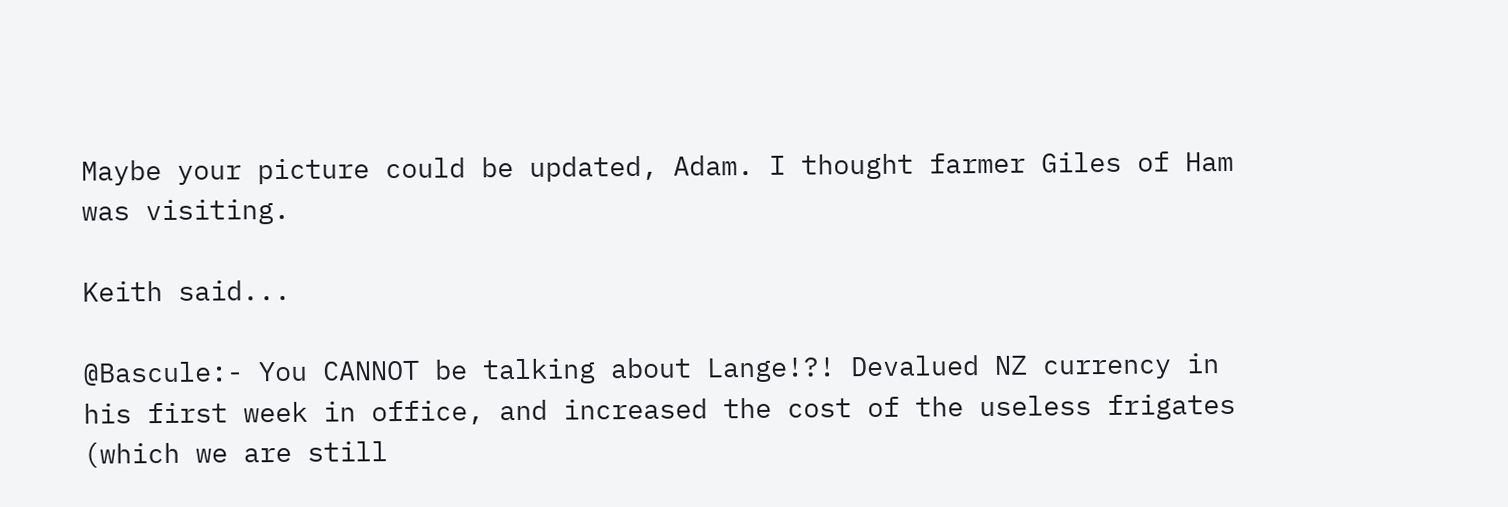Maybe your picture could be updated, Adam. I thought farmer Giles of Ham was visiting.

Keith said...

@Bascule:- You CANNOT be talking about Lange!?! Devalued NZ currency in his first week in office, and increased the cost of the useless frigates (which we are still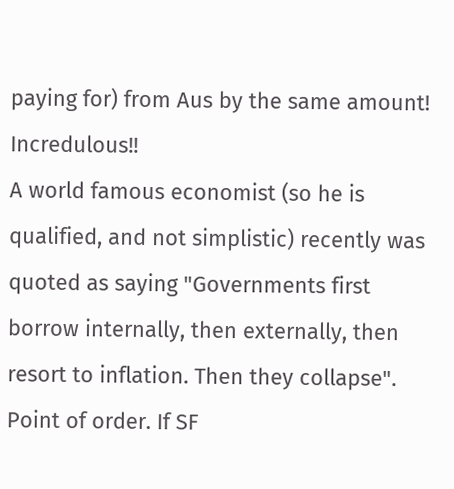paying for) from Aus by the same amount! Incredulous!!
A world famous economist (so he is qualified, and not simplistic) recently was quoted as saying "Governments first borrow internally, then externally, then resort to inflation. Then they collapse".
Point of order. If SF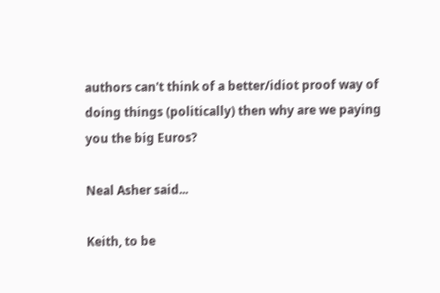authors can't think of a better/idiot proof way of doing things (politically) then why are we paying you the big Euros?

Neal Asher said...

Keith, to be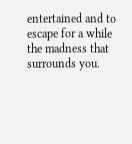entertained and to escape for a while the madness that surrounds you.